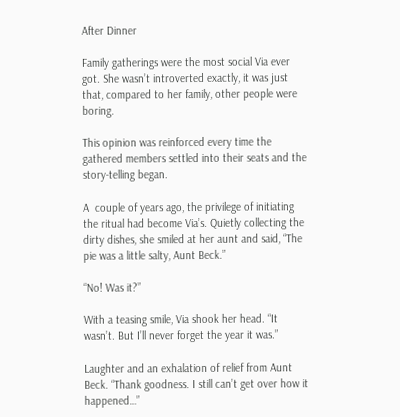After Dinner

Family gatherings were the most social Via ever got. She wasn’t introverted exactly, it was just that, compared to her family, other people were boring.

This opinion was reinforced every time the gathered members settled into their seats and the story-telling began.

A  couple of years ago, the privilege of initiating the ritual had become Via’s. Quietly collecting the dirty dishes, she smiled at her aunt and said, “The pie was a little salty, Aunt Beck.”

“No! Was it?”

With a teasing smile, Via shook her head. “It wasn’t. But I’ll never forget the year it was.”

Laughter and an exhalation of relief from Aunt Beck. “Thank goodness. I still can’t get over how it happened…”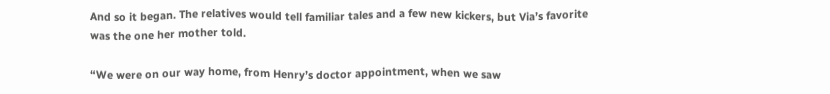And so it began. The relatives would tell familiar tales and a few new kickers, but Via’s favorite was the one her mother told.

“We were on our way home, from Henry’s doctor appointment, when we saw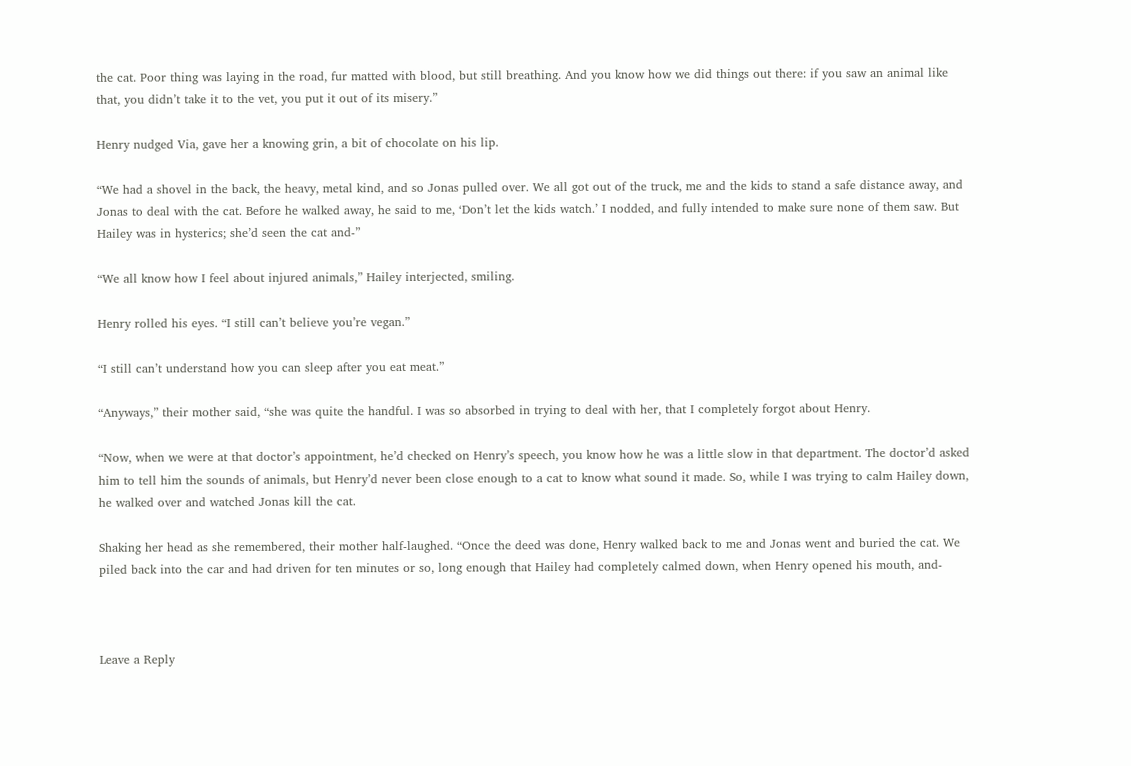the cat. Poor thing was laying in the road, fur matted with blood, but still breathing. And you know how we did things out there: if you saw an animal like that, you didn’t take it to the vet, you put it out of its misery.”

Henry nudged Via, gave her a knowing grin, a bit of chocolate on his lip.

“We had a shovel in the back, the heavy, metal kind, and so Jonas pulled over. We all got out of the truck, me and the kids to stand a safe distance away, and Jonas to deal with the cat. Before he walked away, he said to me, ‘Don’t let the kids watch.’ I nodded, and fully intended to make sure none of them saw. But Hailey was in hysterics; she’d seen the cat and-”

“We all know how I feel about injured animals,” Hailey interjected, smiling.

Henry rolled his eyes. “I still can’t believe you’re vegan.”

“I still can’t understand how you can sleep after you eat meat.”

“Anyways,” their mother said, “she was quite the handful. I was so absorbed in trying to deal with her, that I completely forgot about Henry.

“Now, when we were at that doctor’s appointment, he’d checked on Henry’s speech, you know how he was a little slow in that department. The doctor’d asked him to tell him the sounds of animals, but Henry’d never been close enough to a cat to know what sound it made. So, while I was trying to calm Hailey down, he walked over and watched Jonas kill the cat.

Shaking her head as she remembered, their mother half-laughed. “Once the deed was done, Henry walked back to me and Jonas went and buried the cat. We piled back into the car and had driven for ten minutes or so, long enough that Hailey had completely calmed down, when Henry opened his mouth, and-



Leave a Reply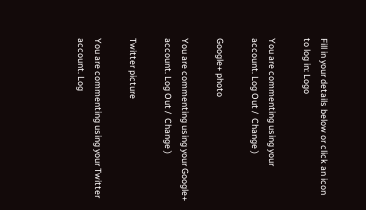Fill in your details below or click an icon to log in: Logo

You are commenting using your account. Log Out /  Change )

Google+ photo

You are commenting using your Google+ account. Log Out /  Change )

Twitter picture

You are commenting using your Twitter account. Log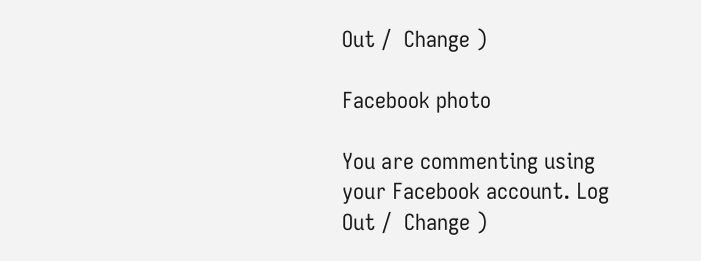Out /  Change )

Facebook photo

You are commenting using your Facebook account. Log Out /  Change )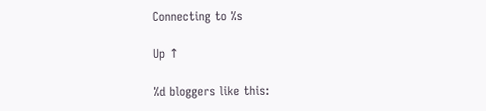Connecting to %s

Up ↑

%d bloggers like this: